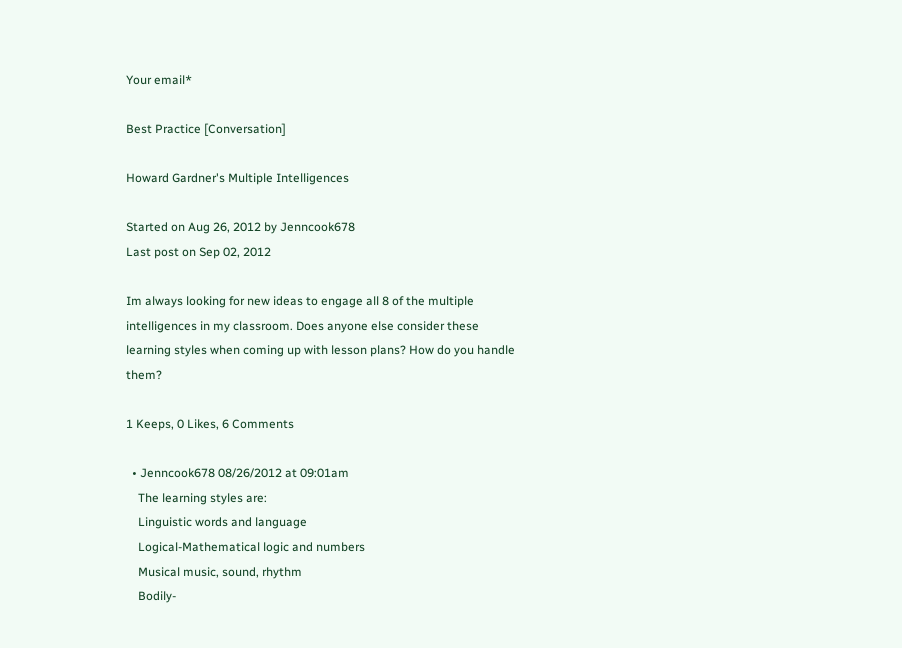Your email*

Best Practice [Conversation]

Howard Gardner's Multiple Intelligences

Started on Aug 26, 2012 by Jenncook678
Last post on Sep 02, 2012

Im always looking for new ideas to engage all 8 of the multiple intelligences in my classroom. Does anyone else consider these learning styles when coming up with lesson plans? How do you handle them?

1 Keeps, 0 Likes, 6 Comments

  • Jenncook678 08/26/2012 at 09:01am
    The learning styles are:
    Linguistic words and language
    Logical-Mathematical logic and numbers
    Musical music, sound, rhythm
    Bodily-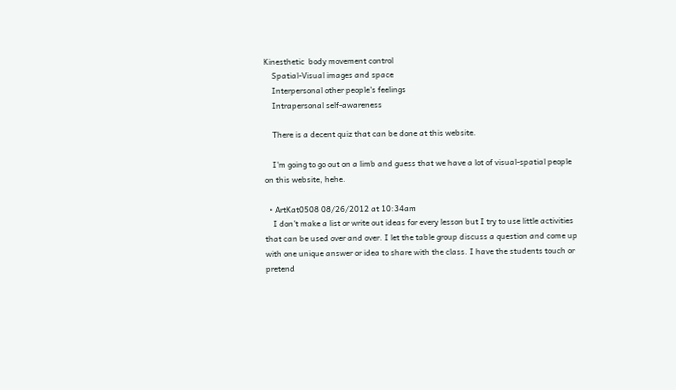Kinesthetic  body movement control
    Spatial-Visual images and space
    Interpersonal other people's feelings
    Intrapersonal self-awareness

    There is a decent quiz that can be done at this website.

    I'm going to go out on a limb and guess that we have a lot of visual-spatial people on this website, hehe.

  • ArtKat0508 08/26/2012 at 10:34am
    I don't make a list or write out ideas for every lesson but I try to use little activities that can be used over and over. I let the table group discuss a question and come up with one unique answer or idea to share with the class. I have the students touch or pretend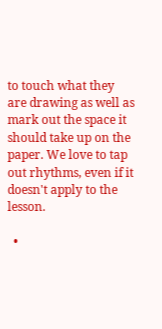to touch what they are drawing as well as mark out the space it should take up on the paper. We love to tap out rhythms, even if it doesn't apply to the lesson.

  •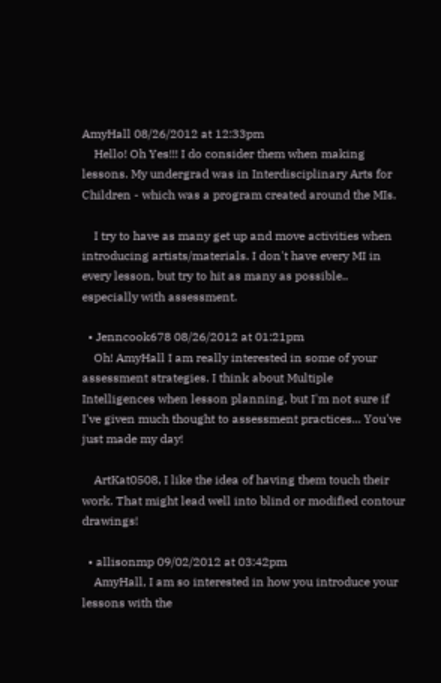AmyHall 08/26/2012 at 12:33pm
    Hello! Oh Yes!!! I do consider them when making lessons. My undergrad was in Interdisciplinary Arts for Children - which was a program created around the MIs.

    I try to have as many get up and move activities when introducing artists/materials. I don't have every MI in every lesson, but try to hit as many as possible.. especially with assessment.

  • Jenncook678 08/26/2012 at 01:21pm
    Oh! AmyHall I am really interested in some of your assessment strategies. I think about Multiple Intelligences when lesson planning, but I'm not sure if I've given much thought to assessment practices... You've just made my day!

    ArtKat0508, I like the idea of having them touch their work. That might lead well into blind or modified contour drawings!

  • allisonmp 09/02/2012 at 03:42pm
    AmyHall, I am so interested in how you introduce your lessons with the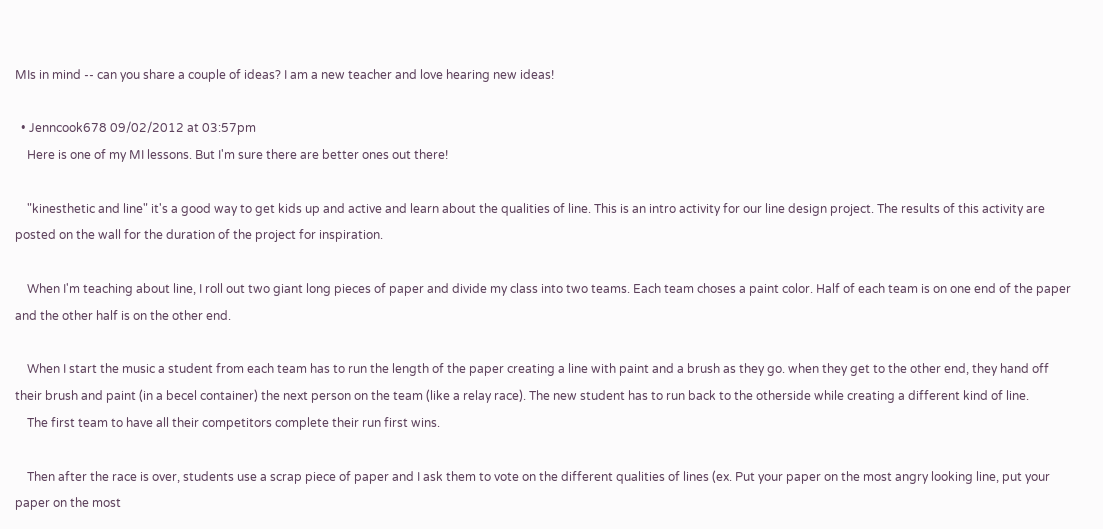MIs in mind -- can you share a couple of ideas? I am a new teacher and love hearing new ideas!

  • Jenncook678 09/02/2012 at 03:57pm
    Here is one of my MI lessons. But I'm sure there are better ones out there!

    "kinesthetic and line" it's a good way to get kids up and active and learn about the qualities of line. This is an intro activity for our line design project. The results of this activity are posted on the wall for the duration of the project for inspiration.

    When I'm teaching about line, I roll out two giant long pieces of paper and divide my class into two teams. Each team choses a paint color. Half of each team is on one end of the paper and the other half is on the other end.

    When I start the music a student from each team has to run the length of the paper creating a line with paint and a brush as they go. when they get to the other end, they hand off their brush and paint (in a becel container) the next person on the team (like a relay race). The new student has to run back to the otherside while creating a different kind of line.
    The first team to have all their competitors complete their run first wins.

    Then after the race is over, students use a scrap piece of paper and I ask them to vote on the different qualities of lines (ex. Put your paper on the most angry looking line, put your paper on the most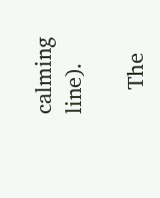calming line).

    The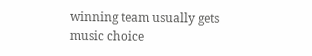winning team usually gets music choice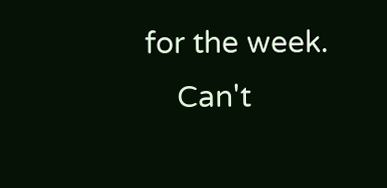for the week.
    Can't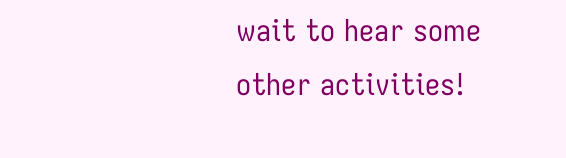wait to hear some other activities!